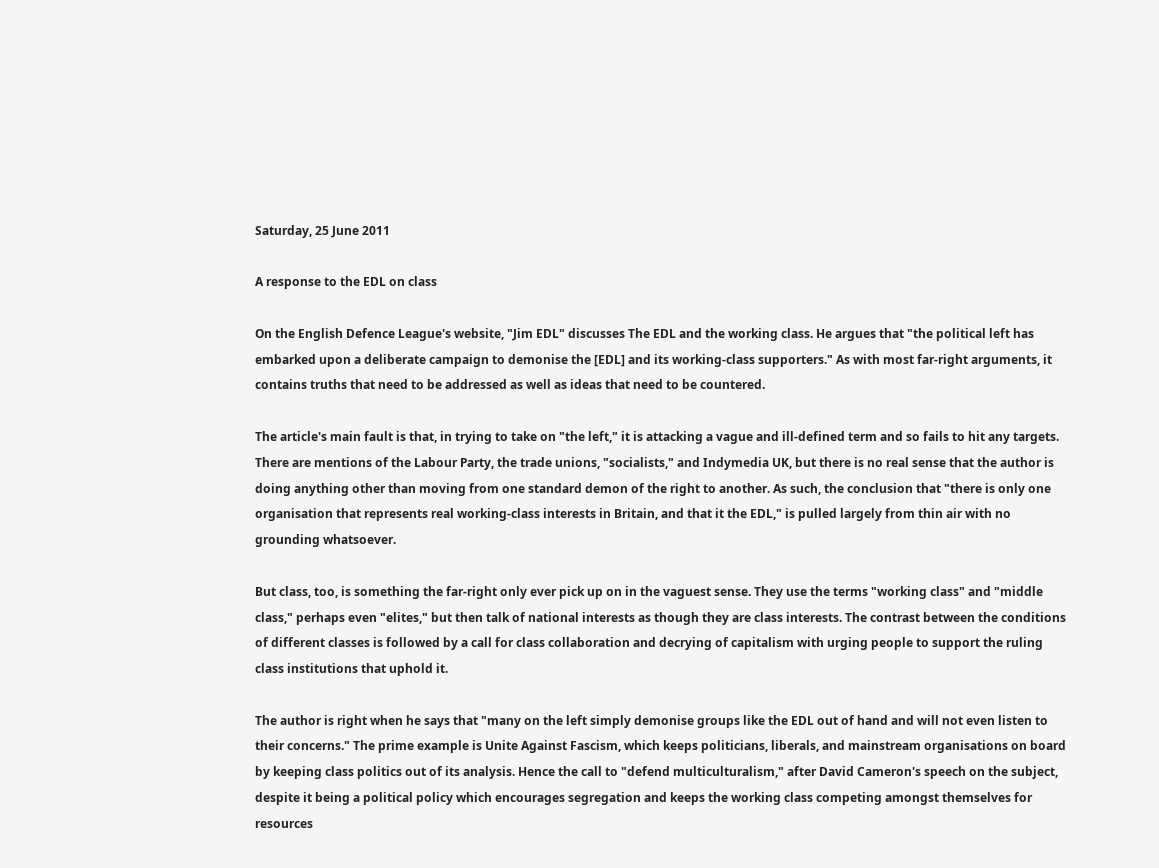Saturday, 25 June 2011

A response to the EDL on class

On the English Defence League's website, "Jim EDL" discusses The EDL and the working class. He argues that "the political left has embarked upon a deliberate campaign to demonise the [EDL] and its working-class supporters." As with most far-right arguments, it contains truths that need to be addressed as well as ideas that need to be countered.

The article's main fault is that, in trying to take on "the left," it is attacking a vague and ill-defined term and so fails to hit any targets. There are mentions of the Labour Party, the trade unions, "socialists," and Indymedia UK, but there is no real sense that the author is doing anything other than moving from one standard demon of the right to another. As such, the conclusion that "there is only one organisation that represents real working-class interests in Britain, and that it the EDL," is pulled largely from thin air with no grounding whatsoever.

But class, too, is something the far-right only ever pick up on in the vaguest sense. They use the terms "working class" and "middle class," perhaps even "elites," but then talk of national interests as though they are class interests. The contrast between the conditions of different classes is followed by a call for class collaboration and decrying of capitalism with urging people to support the ruling class institutions that uphold it.

The author is right when he says that "many on the left simply demonise groups like the EDL out of hand and will not even listen to their concerns." The prime example is Unite Against Fascism, which keeps politicians, liberals, and mainstream organisations on board by keeping class politics out of its analysis. Hence the call to "defend multiculturalism," after David Cameron's speech on the subject, despite it being a political policy which encourages segregation and keeps the working class competing amongst themselves for resources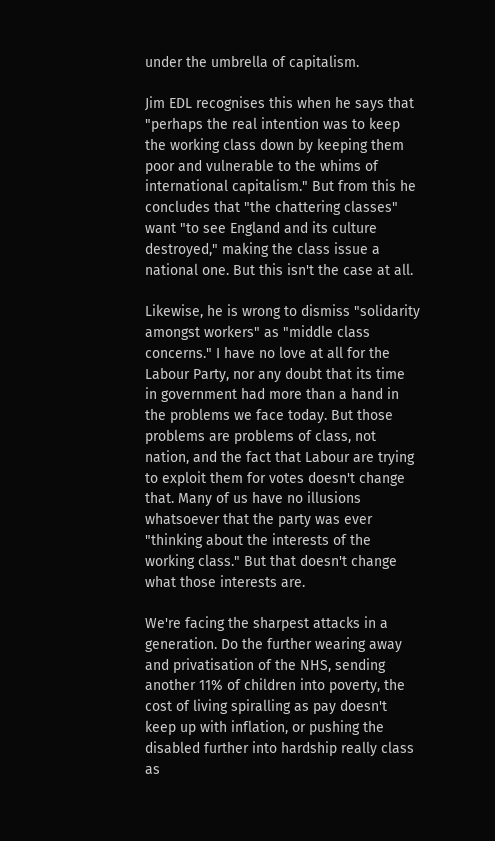under the umbrella of capitalism.

Jim EDL recognises this when he says that "perhaps the real intention was to keep the working class down by keeping them poor and vulnerable to the whims of international capitalism." But from this he concludes that "the chattering classes" want "to see England and its culture destroyed," making the class issue a national one. But this isn't the case at all.

Likewise, he is wrong to dismiss "solidarity amongst workers" as "middle class concerns." I have no love at all for the Labour Party, nor any doubt that its time in government had more than a hand in the problems we face today. But those problems are problems of class, not nation, and the fact that Labour are trying to exploit them for votes doesn't change that. Many of us have no illusions whatsoever that the party was ever "thinking about the interests of the working class." But that doesn't change what those interests are.

We're facing the sharpest attacks in a generation. Do the further wearing away and privatisation of the NHS, sending another 11% of children into poverty, the cost of living spiralling as pay doesn't keep up with inflation, or pushing the disabled further into hardship really class as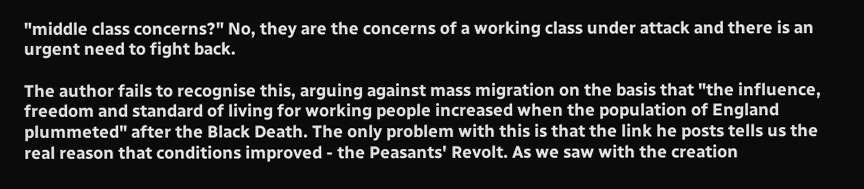"middle class concerns?" No, they are the concerns of a working class under attack and there is an urgent need to fight back.

The author fails to recognise this, arguing against mass migration on the basis that "the influence, freedom and standard of living for working people increased when the population of England plummeted" after the Black Death. The only problem with this is that the link he posts tells us the real reason that conditions improved - the Peasants' Revolt. As we saw with the creation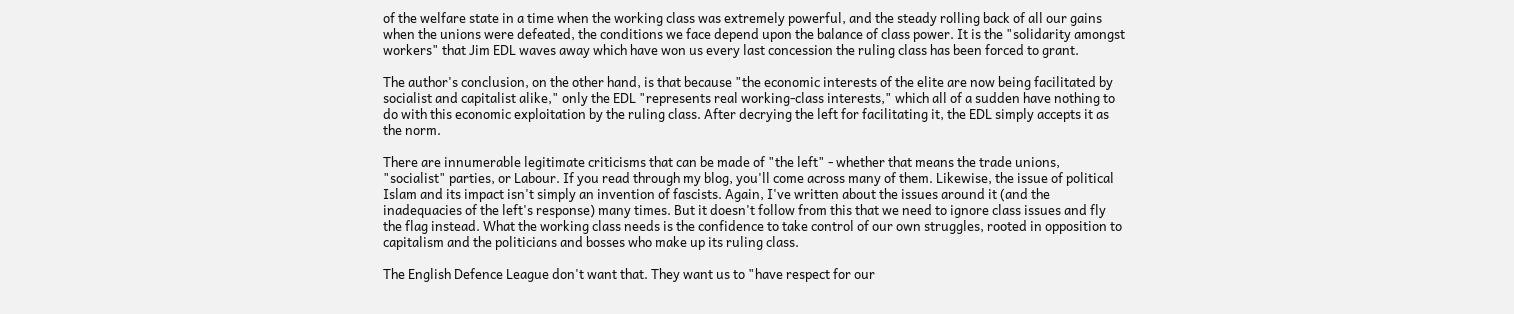of the welfare state in a time when the working class was extremely powerful, and the steady rolling back of all our gains when the unions were defeated, the conditions we face depend upon the balance of class power. It is the "solidarity amongst workers" that Jim EDL waves away which have won us every last concession the ruling class has been forced to grant.

The author's conclusion, on the other hand, is that because "the economic interests of the elite are now being facilitated by socialist and capitalist alike," only the EDL "represents real working-class interests," which all of a sudden have nothing to do with this economic exploitation by the ruling class. After decrying the left for facilitating it, the EDL simply accepts it as the norm.

There are innumerable legitimate criticisms that can be made of "the left" - whether that means the trade unions, "socialist" parties, or Labour. If you read through my blog, you'll come across many of them. Likewise, the issue of political Islam and its impact isn't simply an invention of fascists. Again, I've written about the issues around it (and the inadequacies of the left's response) many times. But it doesn't follow from this that we need to ignore class issues and fly the flag instead. What the working class needs is the confidence to take control of our own struggles, rooted in opposition to capitalism and the politicians and bosses who make up its ruling class.

The English Defence League don't want that. They want us to "have respect for our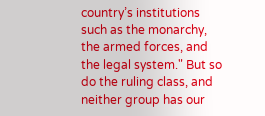country’s institutions such as the monarchy, the armed forces, and the legal system." But so do the ruling class, and neither group has our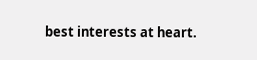best interests at heart.